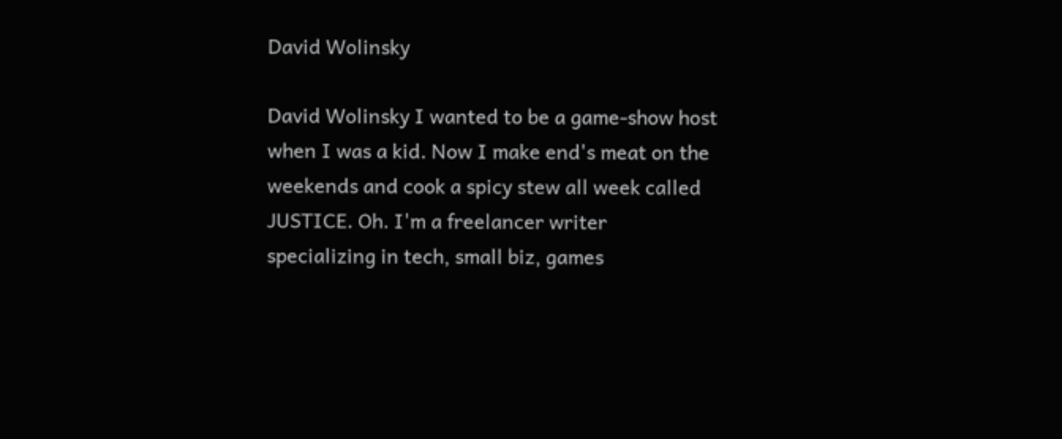David Wolinsky

David Wolinsky I wanted to be a game-show host when I was a kid. Now I make end's meat on the weekends and cook a spicy stew all week called JUSTICE. Oh. I'm a freelancer writer specializing in tech, small biz, games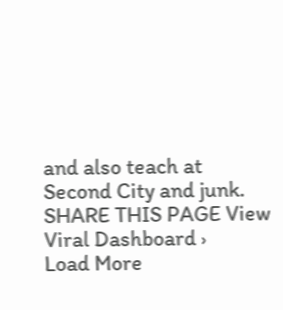and also teach at Second City and junk.
SHARE THIS PAGE View Viral Dashboard ›
Load More